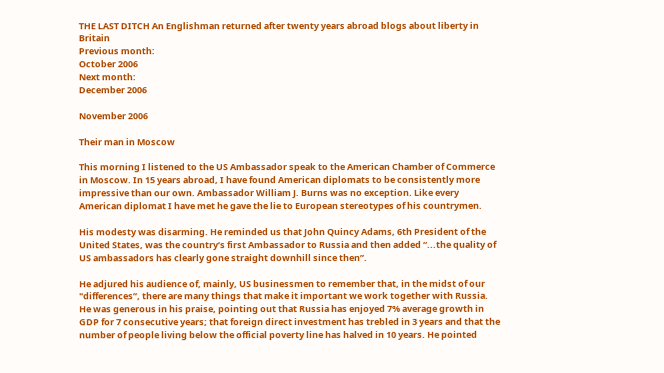THE LAST DITCH An Englishman returned after twenty years abroad blogs about liberty in Britain
Previous month:
October 2006
Next month:
December 2006

November 2006

Their man in Moscow

This morning I listened to the US Ambassador speak to the American Chamber of Commerce in Moscow. In 15 years abroad, I have found American diplomats to be consistently more impressive than our own. Ambassador William J. Burns was no exception. Like every American diplomat I have met he gave the lie to European stereotypes of his countrymen.

His modesty was disarming. He reminded us that John Quincy Adams, 6th President of the United States, was the country’s first Ambassador to Russia and then added “...the quality of US ambassadors has clearly gone straight downhill since then”.

He adjured his audience of, mainly, US businessmen to remember that, in the midst of our "differences”, there are many things that make it important we work together with Russia. He was generous in his praise, pointing out that Russia has enjoyed 7% average growth in GDP for 7 consecutive years; that foreign direct investment has trebled in 3 years and that the number of people living below the official poverty line has halved in 10 years. He pointed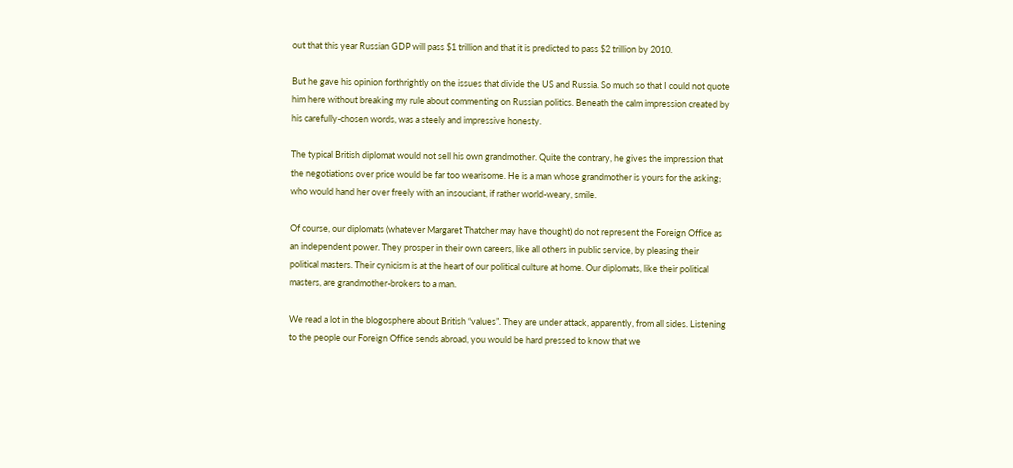out that this year Russian GDP will pass $1 trillion and that it is predicted to pass $2 trillion by 2010.

But he gave his opinion forthrightly on the issues that divide the US and Russia. So much so that I could not quote him here without breaking my rule about commenting on Russian politics. Beneath the calm impression created by his carefully-chosen words, was a steely and impressive honesty.

The typical British diplomat would not sell his own grandmother. Quite the contrary, he gives the impression that the negotiations over price would be far too wearisome. He is a man whose grandmother is yours for the asking; who would hand her over freely with an insouciant, if rather world-weary, smile.

Of course, our diplomats (whatever Margaret Thatcher may have thought) do not represent the Foreign Office as an independent power. They prosper in their own careers, like all others in public service, by pleasing their political masters. Their cynicism is at the heart of our political culture at home. Our diplomats, like their political masters, are grandmother-brokers to a man.

We read a lot in the blogosphere about British “values”. They are under attack, apparently, from all sides. Listening to the people our Foreign Office sends abroad, you would be hard pressed to know that we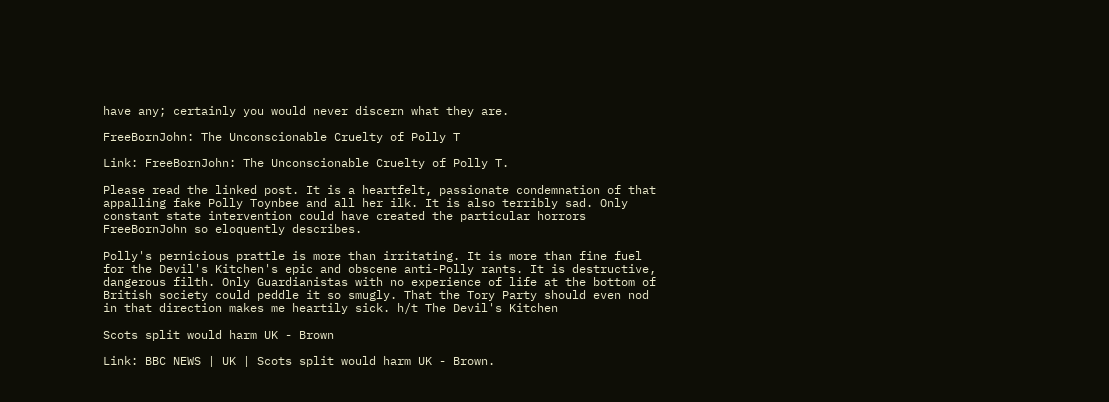have any; certainly you would never discern what they are.

FreeBornJohn: The Unconscionable Cruelty of Polly T

Link: FreeBornJohn: The Unconscionable Cruelty of Polly T.

Please read the linked post. It is a heartfelt, passionate condemnation of that appalling fake Polly Toynbee and all her ilk. It is also terribly sad. Only constant state intervention could have created the particular horrors FreeBornJohn so eloquently describes.

Polly's pernicious prattle is more than irritating. It is more than fine fuel for the Devil's Kitchen's epic and obscene anti-Polly rants. It is destructive, dangerous filth. Only Guardianistas with no experience of life at the bottom of British society could peddle it so smugly. That the Tory Party should even nod in that direction makes me heartily sick. h/t The Devil's Kitchen

Scots split would harm UK - Brown

Link: BBC NEWS | UK | Scots split would harm UK - Brown.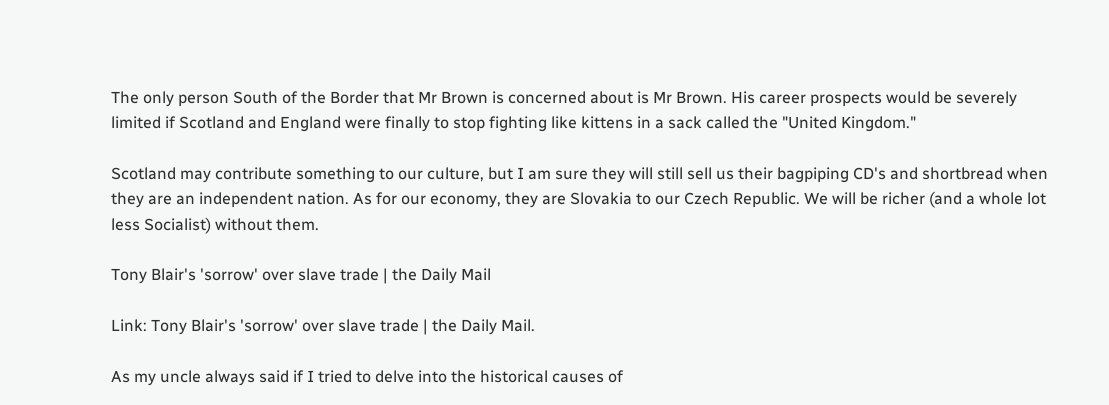The only person South of the Border that Mr Brown is concerned about is Mr Brown. His career prospects would be severely limited if Scotland and England were finally to stop fighting like kittens in a sack called the "United Kingdom."

Scotland may contribute something to our culture, but I am sure they will still sell us their bagpiping CD's and shortbread when they are an independent nation. As for our economy, they are Slovakia to our Czech Republic. We will be richer (and a whole lot less Socialist) without them.

Tony Blair's 'sorrow' over slave trade | the Daily Mail

Link: Tony Blair's 'sorrow' over slave trade | the Daily Mail.

As my uncle always said if I tried to delve into the historical causes of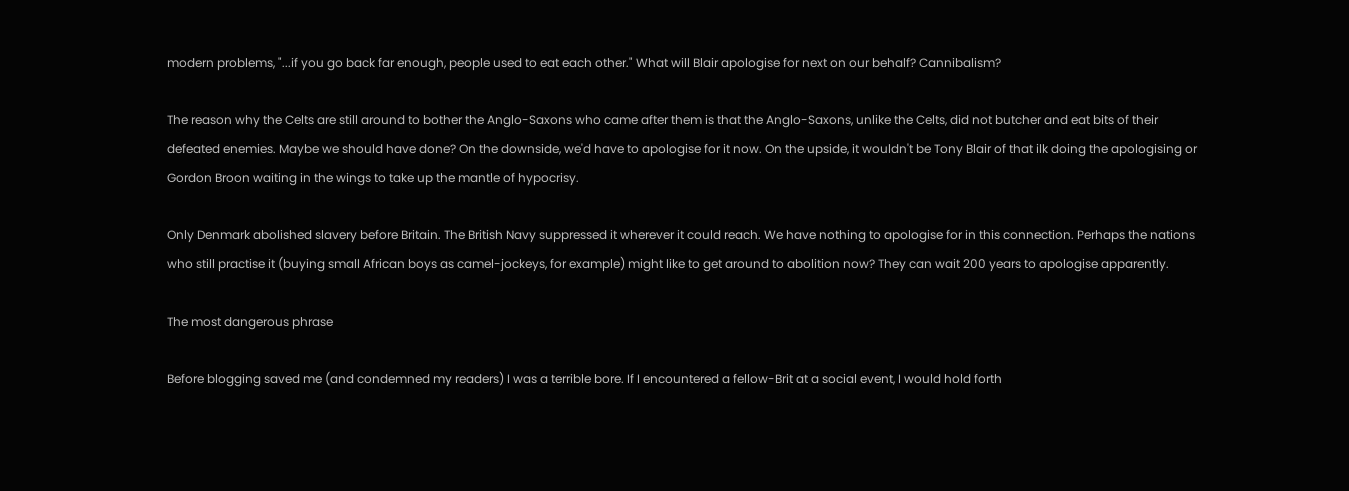modern problems, "...if you go back far enough, people used to eat each other." What will Blair apologise for next on our behalf? Cannibalism?

The reason why the Celts are still around to bother the Anglo-Saxons who came after them is that the Anglo-Saxons, unlike the Celts, did not butcher and eat bits of their defeated enemies. Maybe we should have done? On the downside, we'd have to apologise for it now. On the upside, it wouldn't be Tony Blair of that ilk doing the apologising or Gordon Broon waiting in the wings to take up the mantle of hypocrisy.

Only Denmark abolished slavery before Britain. The British Navy suppressed it wherever it could reach. We have nothing to apologise for in this connection. Perhaps the nations who still practise it (buying small African boys as camel-jockeys, for example) might like to get around to abolition now? They can wait 200 years to apologise apparently.

The most dangerous phrase

Before blogging saved me (and condemned my readers) I was a terrible bore. If I encountered a fellow-Brit at a social event, I would hold forth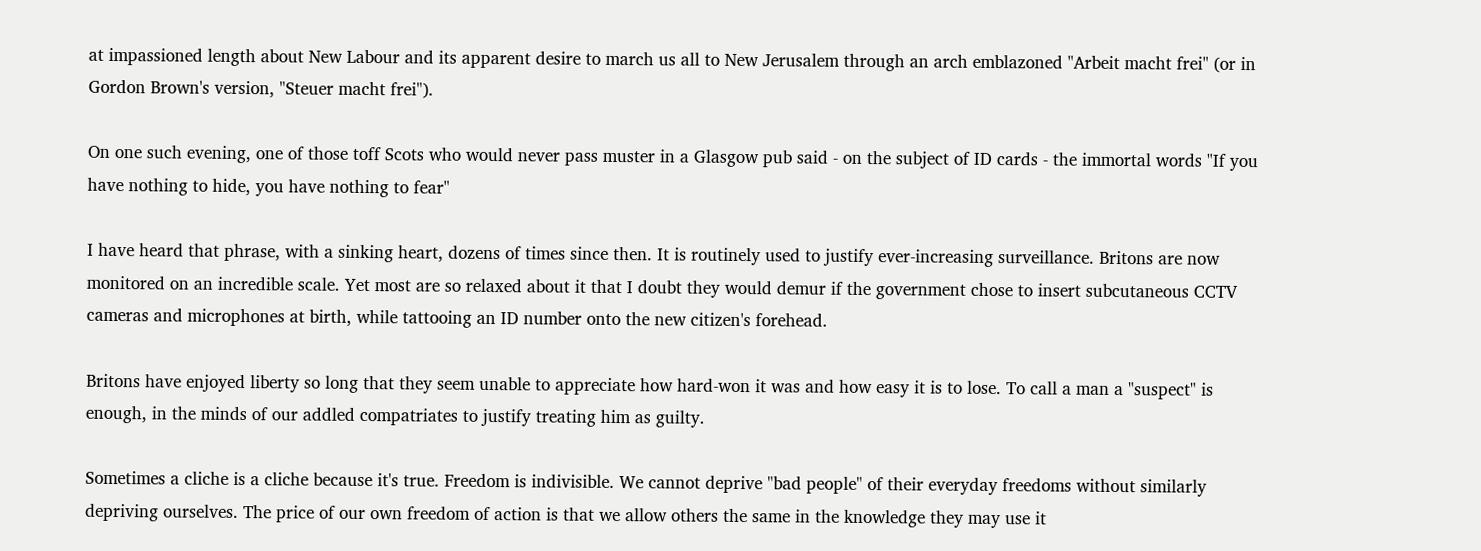at impassioned length about New Labour and its apparent desire to march us all to New Jerusalem through an arch emblazoned "Arbeit macht frei" (or in Gordon Brown's version, "Steuer macht frei").

On one such evening, one of those toff Scots who would never pass muster in a Glasgow pub said - on the subject of ID cards - the immortal words "If you have nothing to hide, you have nothing to fear"

I have heard that phrase, with a sinking heart, dozens of times since then. It is routinely used to justify ever-increasing surveillance. Britons are now monitored on an incredible scale. Yet most are so relaxed about it that I doubt they would demur if the government chose to insert subcutaneous CCTV cameras and microphones at birth, while tattooing an ID number onto the new citizen's forehead.

Britons have enjoyed liberty so long that they seem unable to appreciate how hard-won it was and how easy it is to lose. To call a man a "suspect" is enough, in the minds of our addled compatriates to justify treating him as guilty.

Sometimes a cliche is a cliche because it's true. Freedom is indivisible. We cannot deprive "bad people" of their everyday freedoms without similarly depriving ourselves. The price of our own freedom of action is that we allow others the same in the knowledge they may use it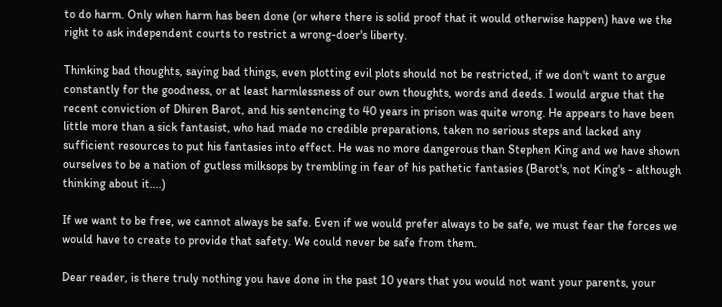to do harm. Only when harm has been done (or where there is solid proof that it would otherwise happen) have we the right to ask independent courts to restrict a wrong-doer's liberty.

Thinking bad thoughts, saying bad things, even plotting evil plots should not be restricted, if we don't want to argue constantly for the goodness, or at least harmlessness of our own thoughts, words and deeds. I would argue that the recent conviction of Dhiren Barot, and his sentencing to 40 years in prison was quite wrong. He appears to have been little more than a sick fantasist, who had made no credible preparations, taken no serious steps and lacked any sufficient resources to put his fantasies into effect. He was no more dangerous than Stephen King and we have shown ourselves to be a nation of gutless milksops by trembling in fear of his pathetic fantasies (Barot's, not King's - although thinking about it....)

If we want to be free, we cannot always be safe. Even if we would prefer always to be safe, we must fear the forces we would have to create to provide that safety. We could never be safe from them.

Dear reader, is there truly nothing you have done in the past 10 years that you would not want your parents, your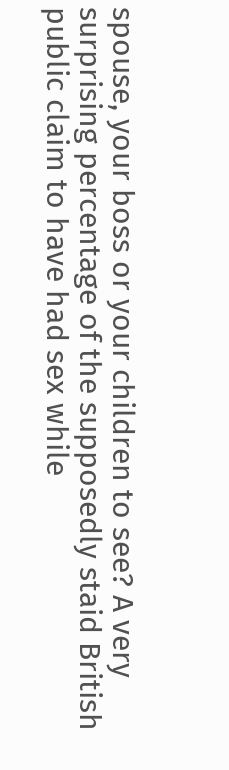spouse, your boss or your children to see? A very surprising percentage of the supposedly staid British public claim to have had sex while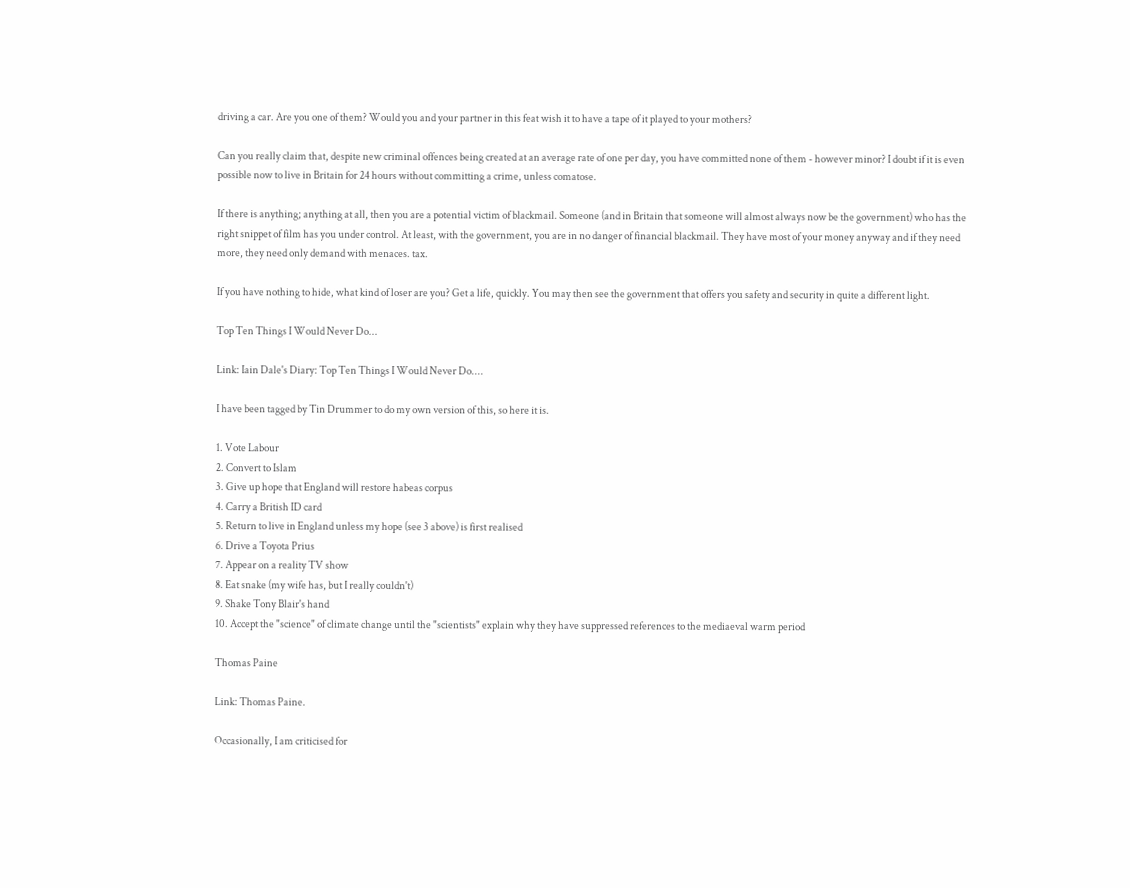driving a car. Are you one of them? Would you and your partner in this feat wish it to have a tape of it played to your mothers?

Can you really claim that, despite new criminal offences being created at an average rate of one per day, you have committed none of them - however minor? I doubt if it is even possible now to live in Britain for 24 hours without committing a crime, unless comatose.

If there is anything; anything at all, then you are a potential victim of blackmail. Someone (and in Britain that someone will almost always now be the government) who has the right snippet of film has you under control. At least, with the government, you are in no danger of financial blackmail. They have most of your money anyway and if they need more, they need only demand with menaces. tax.

If you have nothing to hide, what kind of loser are you? Get a life, quickly. You may then see the government that offers you safety and security in quite a different light.

Top Ten Things I Would Never Do...

Link: Iain Dale's Diary: Top Ten Things I Would Never Do....

I have been tagged by Tin Drummer to do my own version of this, so here it is.

1. Vote Labour
2. Convert to Islam
3. Give up hope that England will restore habeas corpus
4. Carry a British ID card
5. Return to live in England unless my hope (see 3 above) is first realised
6. Drive a Toyota Prius
7. Appear on a reality TV show
8. Eat snake (my wife has, but I really couldn't)
9. Shake Tony Blair's hand
10. Accept the "science" of climate change until the "scientists" explain why they have suppressed references to the mediaeval warm period

Thomas Paine

Link: Thomas Paine.

Occasionally, I am criticised for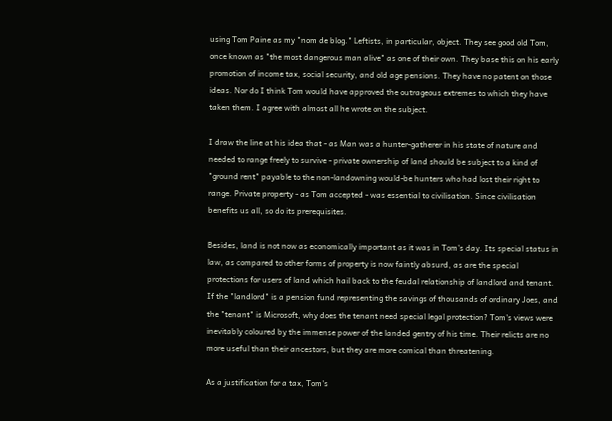using Tom Paine as my "nom de blog." Leftists, in particular, object. They see good old Tom, once known as "the most dangerous man alive" as one of their own. They base this on his early promotion of income tax, social security, and old age pensions. They have no patent on those ideas. Nor do I think Tom would have approved the outrageous extremes to which they have taken them. I agree with almost all he wrote on the subject.

I draw the line at his idea that - as Man was a hunter-gatherer in his state of nature and needed to range freely to survive - private ownership of land should be subject to a kind of "ground rent" payable to the non-landowning would-be hunters who had lost their right to range. Private property - as Tom accepted - was essential to civilisation. Since civilisation benefits us all, so do its prerequisites.

Besides, land is not now as economically important as it was in Tom's day. Its special status in law, as compared to other forms of property is now faintly absurd, as are the special protections for users of land which hail back to the feudal relationship of landlord and tenant. If the "landlord" is a pension fund representing the savings of thousands of ordinary Joes, and the "tenant" is Microsoft, why does the tenant need special legal protection? Tom's views were inevitably coloured by the immense power of the landed gentry of his time. Their relicts are no more useful than their ancestors, but they are more comical than threatening.

As a justification for a tax, Tom's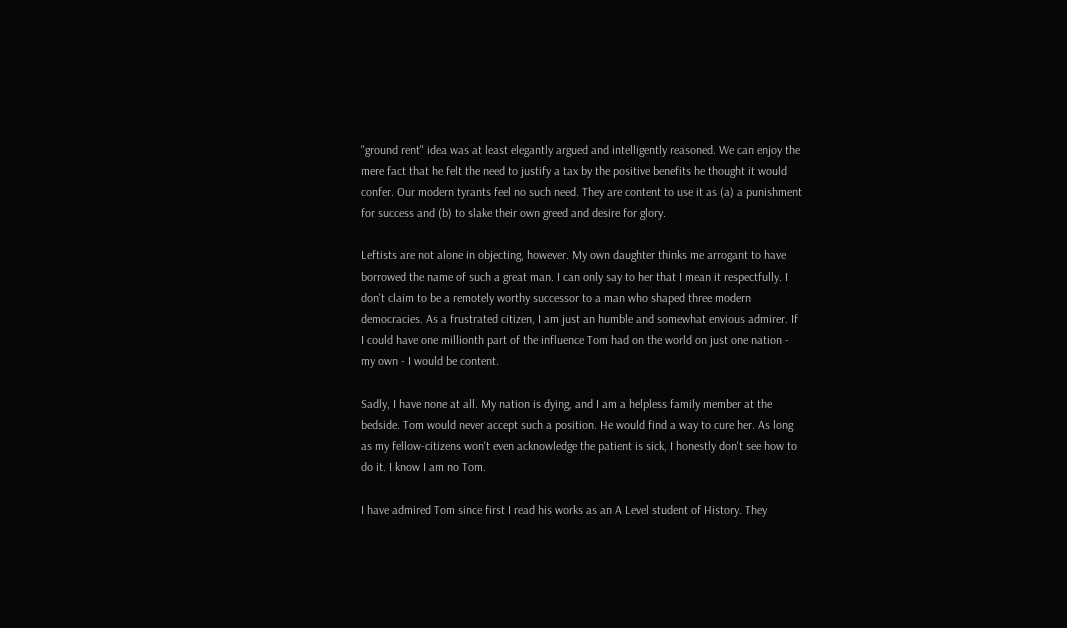"ground rent" idea was at least elegantly argued and intelligently reasoned. We can enjoy the mere fact that he felt the need to justify a tax by the positive benefits he thought it would confer. Our modern tyrants feel no such need. They are content to use it as (a) a punishment for success and (b) to slake their own greed and desire for glory.

Leftists are not alone in objecting, however. My own daughter thinks me arrogant to have borrowed the name of such a great man. I can only say to her that I mean it respectfully. I don't claim to be a remotely worthy successor to a man who shaped three modern democracies. As a frustrated citizen, I am just an humble and somewhat envious admirer. If I could have one millionth part of the influence Tom had on the world on just one nation - my own - I would be content.

Sadly, I have none at all. My nation is dying, and I am a helpless family member at the bedside. Tom would never accept such a position. He would find a way to cure her. As long as my fellow-citizens won't even acknowledge the patient is sick, I honestly don't see how to do it. I know I am no Tom.

I have admired Tom since first I read his works as an A Level student of History. They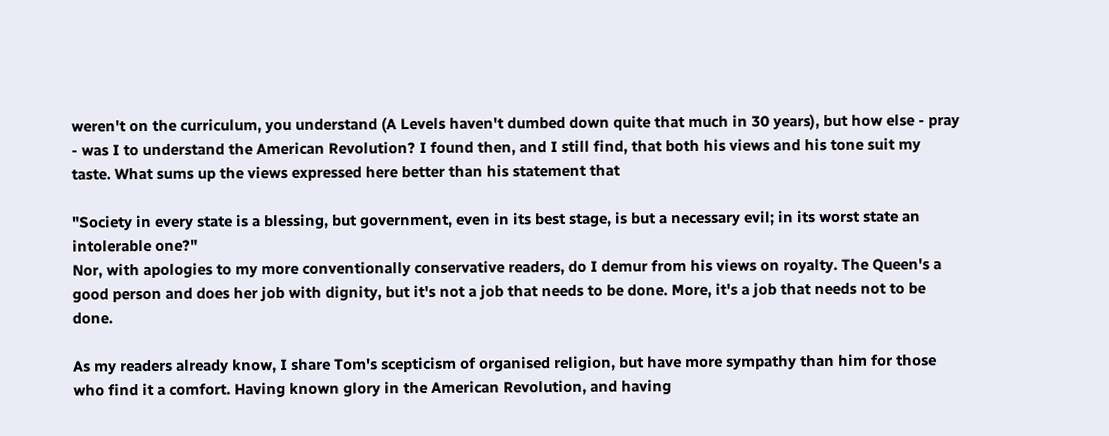weren't on the curriculum, you understand (A Levels haven't dumbed down quite that much in 30 years), but how else - pray - was I to understand the American Revolution? I found then, and I still find, that both his views and his tone suit my taste. What sums up the views expressed here better than his statement that

"Society in every state is a blessing, but government, even in its best stage, is but a necessary evil; in its worst state an intolerable one?"
Nor, with apologies to my more conventionally conservative readers, do I demur from his views on royalty. The Queen's a good person and does her job with dignity, but it's not a job that needs to be done. More, it's a job that needs not to be done.

As my readers already know, I share Tom's scepticism of organised religion, but have more sympathy than him for those who find it a comfort. Having known glory in the American Revolution, and having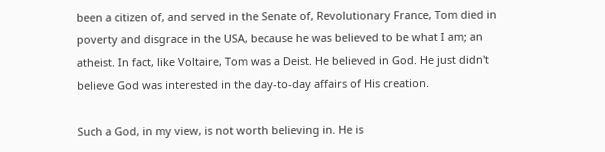been a citizen of, and served in the Senate of, Revolutionary France, Tom died in poverty and disgrace in the USA, because he was believed to be what I am; an atheist. In fact, like Voltaire, Tom was a Deist. He believed in God. He just didn't believe God was interested in the day-to-day affairs of His creation.

Such a God, in my view, is not worth believing in. He is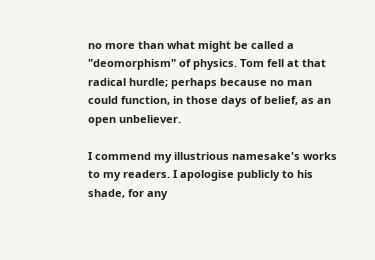no more than what might be called a "deomorphism" of physics. Tom fell at that radical hurdle; perhaps because no man could function, in those days of belief, as an open unbeliever.

I commend my illustrious namesake's works to my readers. I apologise publicly to his shade, for any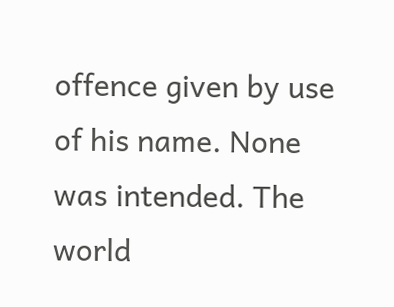offence given by use of his name. None was intended. The world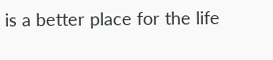is a better place for the life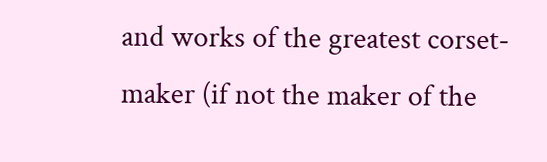and works of the greatest corset-maker (if not the maker of the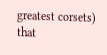greatest corsets) that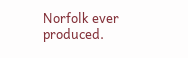Norfolk ever produced.